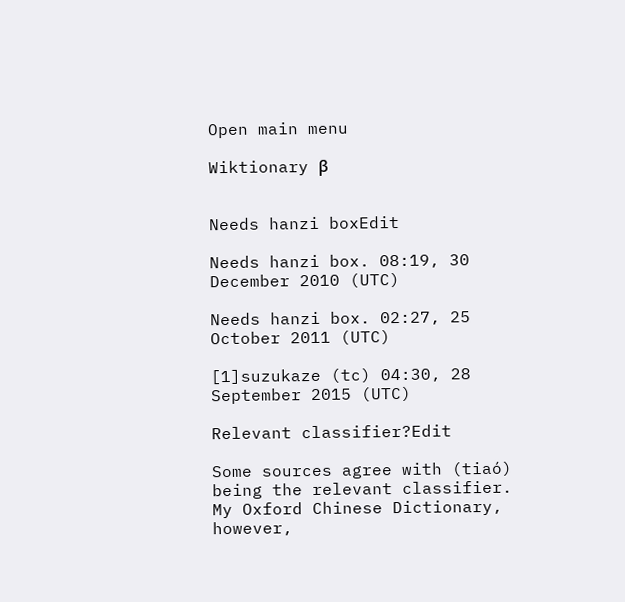Open main menu

Wiktionary β


Needs hanzi boxEdit

Needs hanzi box. 08:19, 30 December 2010 (UTC)

Needs hanzi box. 02:27, 25 October 2011 (UTC)

[1]suzukaze (tc) 04:30, 28 September 2015 (UTC)

Relevant classifier?Edit

Some sources agree with (tiaó) being the relevant classifier. My Oxford Chinese Dictionary, however,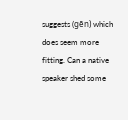suggests (gēn) which does seem more fitting. Can a native speaker shed some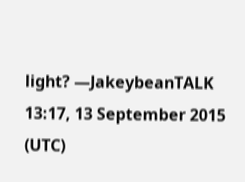light? —JakeybeanTALK 13:17, 13 September 2015 (UTC)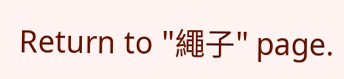Return to "繩子" page.